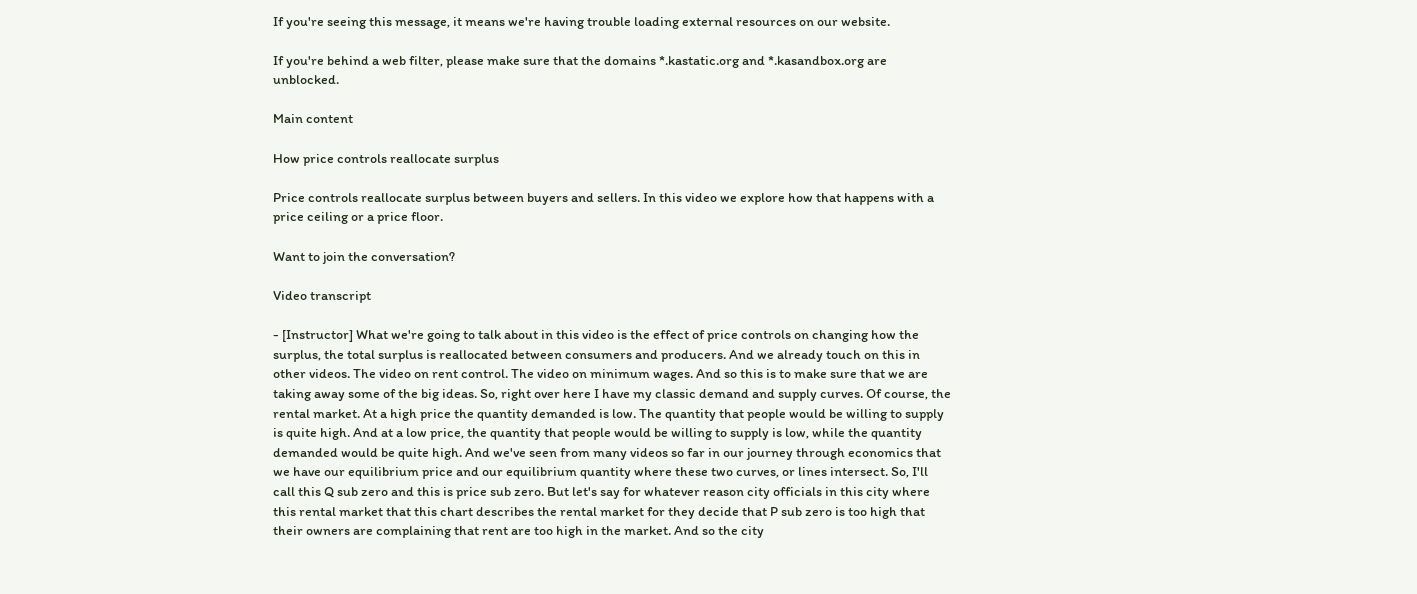If you're seeing this message, it means we're having trouble loading external resources on our website.

If you're behind a web filter, please make sure that the domains *.kastatic.org and *.kasandbox.org are unblocked.

Main content

How price controls reallocate surplus

Price controls reallocate surplus between buyers and sellers. In this video we explore how that happens with a price ceiling or a price floor.

Want to join the conversation?

Video transcript

- [Instructor] What we're going to talk about in this video is the effect of price controls on changing how the surplus, the total surplus is reallocated between consumers and producers. And we already touch on this in other videos. The video on rent control. The video on minimum wages. And so this is to make sure that we are taking away some of the big ideas. So, right over here I have my classic demand and supply curves. Of course, the rental market. At a high price the quantity demanded is low. The quantity that people would be willing to supply is quite high. And at a low price, the quantity that people would be willing to supply is low, while the quantity demanded would be quite high. And we've seen from many videos so far in our journey through economics that we have our equilibrium price and our equilibrium quantity where these two curves, or lines intersect. So, I'll call this Q sub zero and this is price sub zero. But let's say for whatever reason city officials in this city where this rental market that this chart describes the rental market for they decide that P sub zero is too high that their owners are complaining that rent are too high in the market. And so the city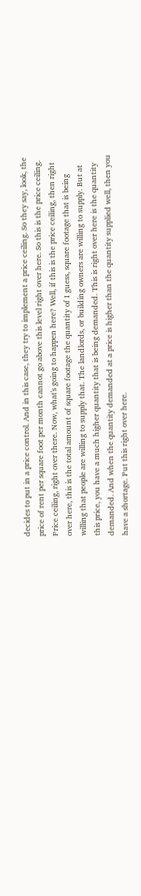decides to put in a price control. And in this case, they try to implement a price ceiling. So they say, look, the price of rent per square foot per month cannot go above this level right over here. So this is the price ceiling. Price ceiling, right over there. Now, what's going to happen here? Well, if this is the price ceiling, then right over here, this is the total amount of square footage the quantity of I guess, square footage that is being willing that people are willing to supply that. The landlords, or building owners are willing to supply. But at this price, you have a much higher quantity that is being demanded. This is right over here is the quantity demanded. And when the quantity demanded at a price is higher than the quantity supplied well, then you have a shortage. Put this right over here.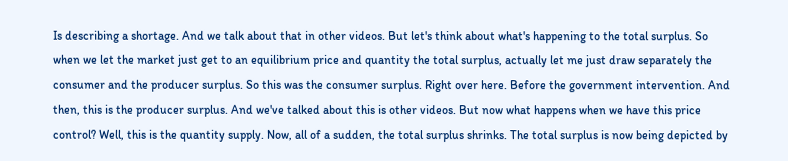Is describing a shortage. And we talk about that in other videos. But let's think about what's happening to the total surplus. So when we let the market just get to an equilibrium price and quantity the total surplus, actually let me just draw separately the consumer and the producer surplus. So this was the consumer surplus. Right over here. Before the government intervention. And then, this is the producer surplus. And we've talked about this is other videos. But now what happens when we have this price control? Well, this is the quantity supply. Now, all of a sudden, the total surplus shrinks. The total surplus is now being depicted by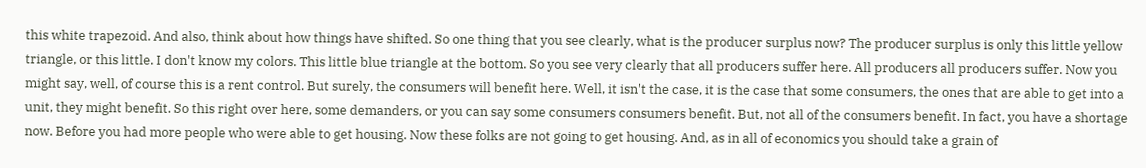this white trapezoid. And also, think about how things have shifted. So one thing that you see clearly, what is the producer surplus now? The producer surplus is only this little yellow triangle, or this little. I don't know my colors. This little blue triangle at the bottom. So you see very clearly that all producers suffer here. All producers all producers suffer. Now you might say, well, of course this is a rent control. But surely, the consumers will benefit here. Well, it isn't the case, it is the case that some consumers, the ones that are able to get into a unit, they might benefit. So this right over here, some demanders, or you can say some consumers consumers benefit. But, not all of the consumers benefit. In fact, you have a shortage now. Before you had more people who were able to get housing. Now these folks are not going to get housing. And, as in all of economics you should take a grain of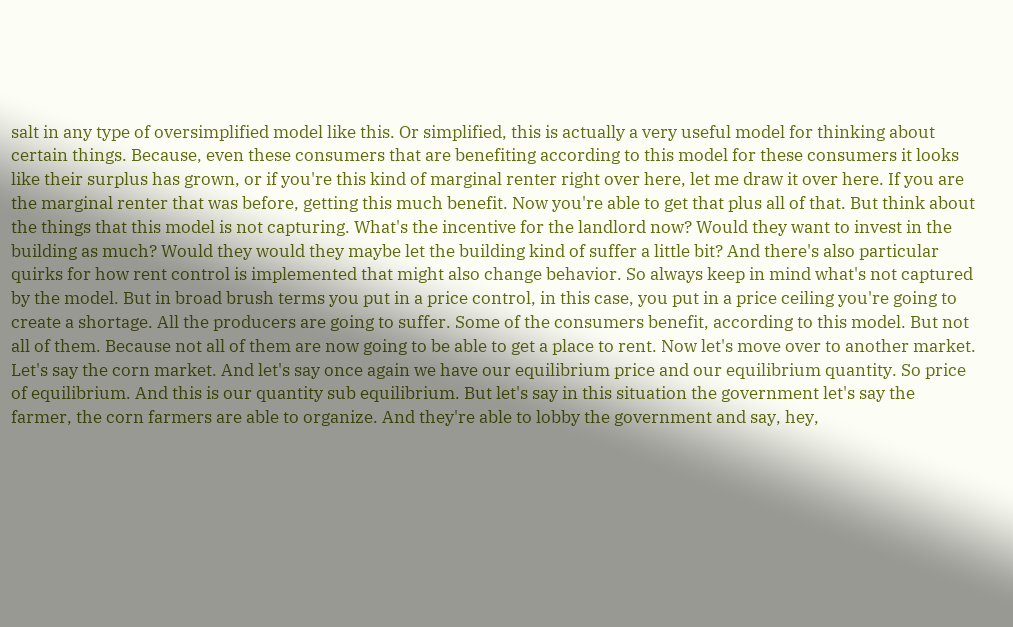salt in any type of oversimplified model like this. Or simplified, this is actually a very useful model for thinking about certain things. Because, even these consumers that are benefiting according to this model for these consumers it looks like their surplus has grown, or if you're this kind of marginal renter right over here, let me draw it over here. If you are the marginal renter that was before, getting this much benefit. Now you're able to get that plus all of that. But think about the things that this model is not capturing. What's the incentive for the landlord now? Would they want to invest in the building as much? Would they would they maybe let the building kind of suffer a little bit? And there's also particular quirks for how rent control is implemented that might also change behavior. So always keep in mind what's not captured by the model. But in broad brush terms you put in a price control, in this case, you put in a price ceiling you're going to create a shortage. All the producers are going to suffer. Some of the consumers benefit, according to this model. But not all of them. Because not all of them are now going to be able to get a place to rent. Now let's move over to another market. Let's say the corn market. And let's say once again we have our equilibrium price and our equilibrium quantity. So price of equilibrium. And this is our quantity sub equilibrium. But let's say in this situation the government let's say the farmer, the corn farmers are able to organize. And they're able to lobby the government and say, hey,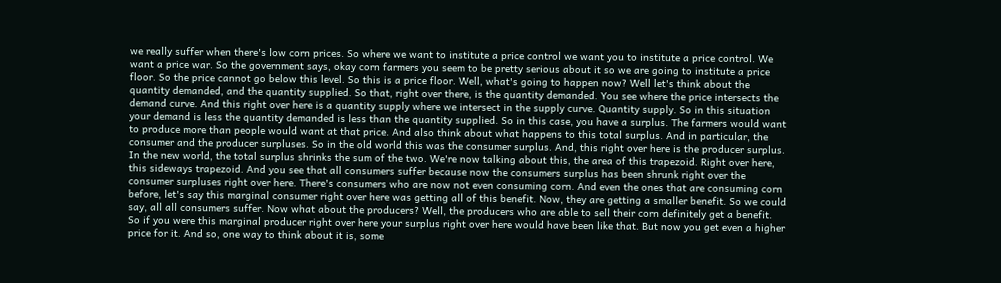we really suffer when there's low corn prices. So where we want to institute a price control we want you to institute a price control. We want a price war. So the government says, okay corn farmers you seem to be pretty serious about it so we are going to institute a price floor. So the price cannot go below this level. So this is a price floor. Well, what's going to happen now? Well let's think about the quantity demanded, and the quantity supplied. So that, right over there, is the quantity demanded. You see where the price intersects the demand curve. And this right over here is a quantity supply where we intersect in the supply curve. Quantity supply. So in this situation your demand is less the quantity demanded is less than the quantity supplied. So in this case, you have a surplus. The farmers would want to produce more than people would want at that price. And also think about what happens to this total surplus. And in particular, the consumer and the producer surpluses. So in the old world this was the consumer surplus. And, this right over here is the producer surplus. In the new world, the total surplus shrinks the sum of the two. We're now talking about this, the area of this trapezoid. Right over here, this sideways trapezoid. And you see that all consumers suffer because now the consumers surplus has been shrunk right over the consumer surpluses right over here. There's consumers who are now not even consuming corn. And even the ones that are consuming corn before, let's say this marginal consumer right over here was getting all of this benefit. Now, they are getting a smaller benefit. So we could say, all all consumers suffer. Now what about the producers? Well, the producers who are able to sell their corn definitely get a benefit. So if you were this marginal producer right over here your surplus right over here would have been like that. But now you get even a higher price for it. And so, one way to think about it is, some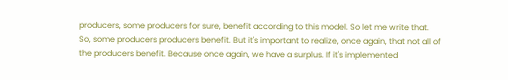producers, some producers for sure, benefit according to this model. So let me write that. So, some producers producers benefit. But it's important to realize, once again, that not all of the producers benefit. Because once again, we have a surplus. If it's implemented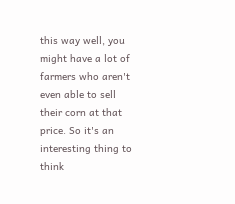this way well, you might have a lot of farmers who aren't even able to sell their corn at that price. So it's an interesting thing to think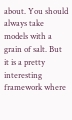about. You should always take models with a grain of salt. But it is a pretty interesting framework where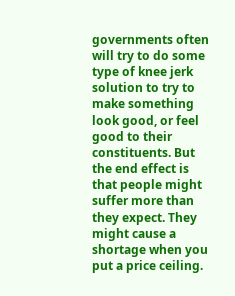governments often will try to do some type of knee jerk solution to try to make something look good, or feel good to their constituents. But the end effect is that people might suffer more than they expect. They might cause a shortage when you put a price ceiling.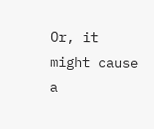Or, it might cause a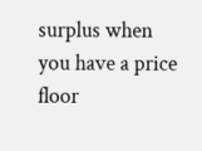surplus when you have a price floor